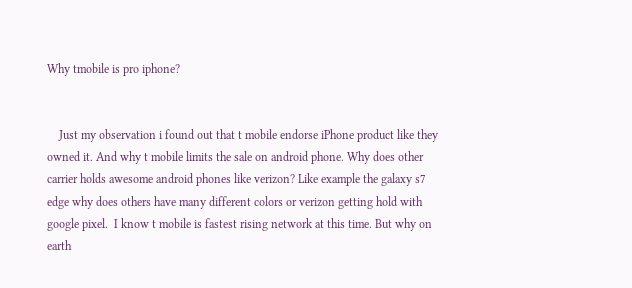Why tmobile is pro iphone?


    Just my observation i found out that t mobile endorse iPhone product like they owned it. And why t mobile limits the sale on android phone. Why does other carrier holds awesome android phones like verizon? Like example the galaxy s7 edge why does others have many different colors or verizon getting hold with google pixel.  I know t mobile is fastest rising network at this time. But why on earth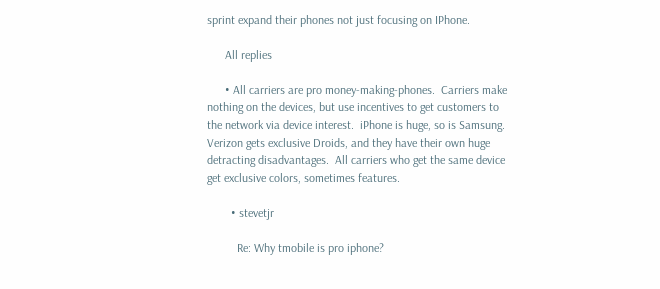sprint expand their phones not just focusing on IPhone.

      All replies

      • All carriers are pro money-making-phones.  Carriers make nothing on the devices, but use incentives to get customers to the network via device interest.  iPhone is huge, so is Samsung.  Verizon gets exclusive Droids, and they have their own huge detracting disadvantages.  All carriers who get the same device get exclusive colors, sometimes features.

        • stevetjr

          Re: Why tmobile is pro iphone?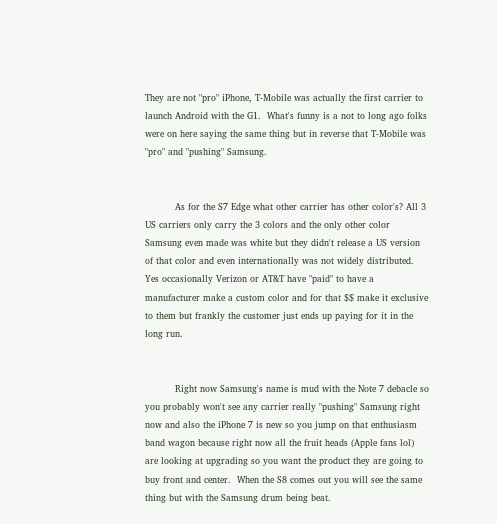They are not "pro" iPhone, T-Mobile was actually the first carrier to launch Android with the G1.  What's funny is a not to long ago folks were on here saying the same thing but in reverse that T-Mobile was "pro" and "pushing" Samsung.


          As for the S7 Edge what other carrier has other color's? All 3 US carriers only carry the 3 colors and the only other color Samsung even made was white but they didn't release a US version of that color and even internationally was not widely distributed.  Yes occasionally Verizon or AT&T have "paid" to have a manufacturer make a custom color and for that $$ make it exclusive to them but frankly the customer just ends up paying for it in the long run.


          Right now Samsung's name is mud with the Note 7 debacle so you probably won't see any carrier really "pushing" Samsung right now and also the iPhone 7 is new so you jump on that enthusiasm band wagon because right now all the fruit heads (Apple fans lol) are looking at upgrading so you want the product they are going to buy front and center.  When the S8 comes out you will see the same thing but with the Samsung drum being beat.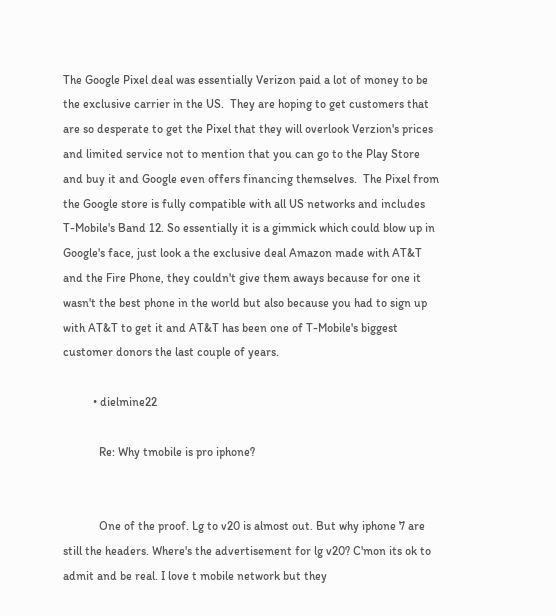The Google Pixel deal was essentially Verizon paid a lot of money to be the exclusive carrier in the US.  They are hoping to get customers that are so desperate to get the Pixel that they will overlook Verzion's prices and limited service not to mention that you can go to the Play Store and buy it and Google even offers financing themselves.  The Pixel from the Google store is fully compatible with all US networks and includes T-Mobile's Band 12. So essentially it is a gimmick which could blow up in Google's face, just look a the exclusive deal Amazon made with AT&T and the Fire Phone, they couldn't give them aways because for one it wasn't the best phone in the world but also because you had to sign up with AT&T to get it and AT&T has been one of T-Mobile's biggest customer donors the last couple of years.

          • dielmine22

            Re: Why tmobile is pro iphone?


            One of the proof. Lg to v20 is almost out. But why iphone 7 are still the headers. Where's the advertisement for lg v20? C'mon its ok to admit and be real. I love t mobile network but they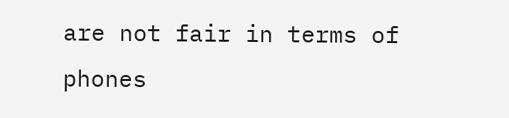are not fair in terms of phones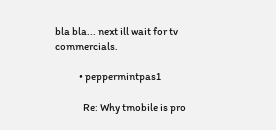bla bla... next ill wait for tv commercials.

            • peppermintpas1

              Re: Why tmobile is pro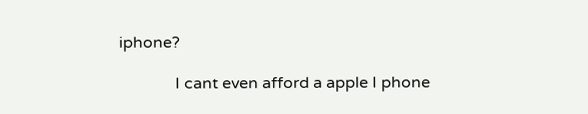iphone?

              I cant even afford a apple I phone